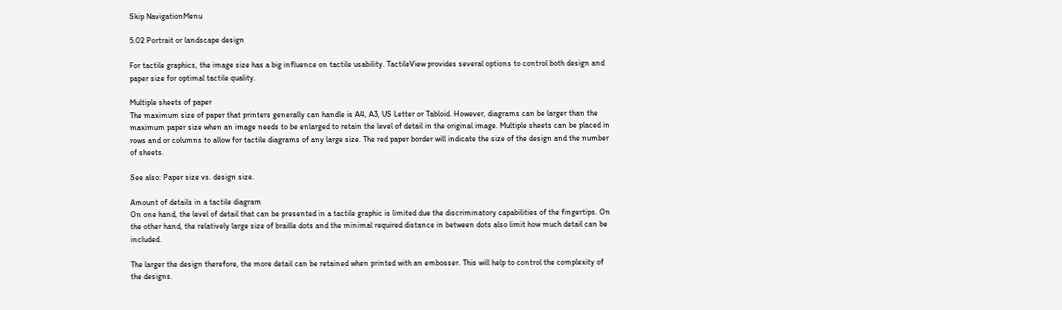Skip NavigationMenu

5.02 Portrait or landscape design

For tactile graphics, the image size has a big influence on tactile usability. TactileView provides several options to control both design and paper size for optimal tactile quality.

Multiple sheets of paper
The maximum size of paper that printers generally can handle is A4, A3, US Letter or Tabloid. However, diagrams can be larger than the maximum paper size when an image needs to be enlarged to retain the level of detail in the original image. Multiple sheets can be placed in rows and or columns to allow for tactile diagrams of any large size. The red paper border will indicate the size of the design and the number of sheets.

See also: Paper size vs. design size.

Amount of details in a tactile diagram
On one hand, the level of detail that can be presented in a tactile graphic is limited due the discriminatory capabilities of the fingertips. On the other hand, the relatively large size of braille dots and the minimal required distance in between dots also limit how much detail can be included.

The larger the design therefore, the more detail can be retained when printed with an embosser. This will help to control the complexity of the designs.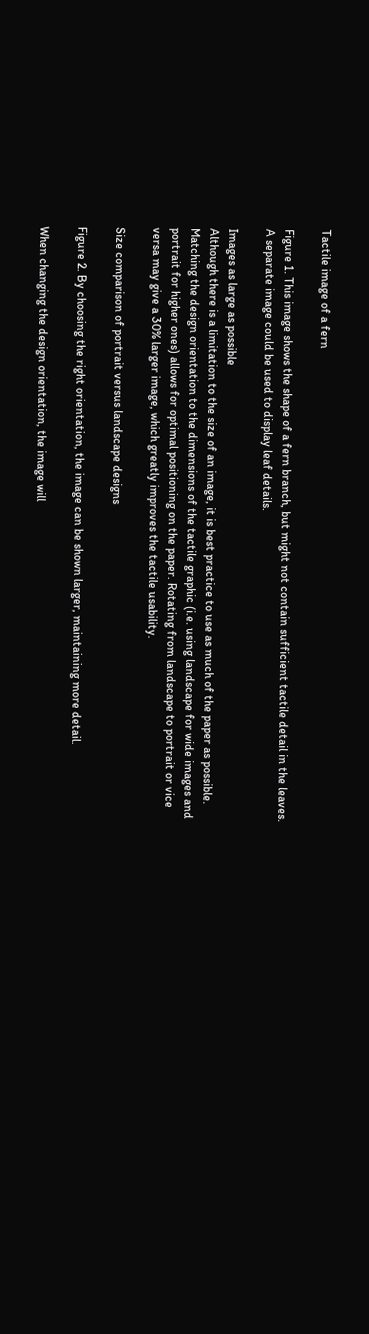Tactile image of a fern

Figure 1. This image shows the shape of a fern branch, but might not contain sufficient tactile detail in the leaves. A separate image could be used to display leaf details.

Images as large as possible
Although there is a limitation to the size of an image, it is best practice to use as much of the paper as possible. Matching the design orientation to the dimensions of the tactile graphic (i.e. using landscape for wide images and portrait for higher ones) allows for optimal positioning on the paper. Rotating from landscape to portrait or vice versa may give a 30% larger image, which greatly improves the tactile usability.

Size comparison of portrait versus landscape designs

Figure 2. By choosing the right orientation, the image can be shown larger, maintaining more detail.

When changing the design orientation, the image will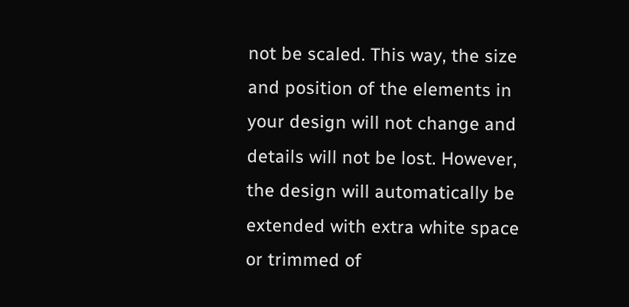not be scaled. This way, the size and position of the elements in your design will not change and details will not be lost. However, the design will automatically be extended with extra white space or trimmed of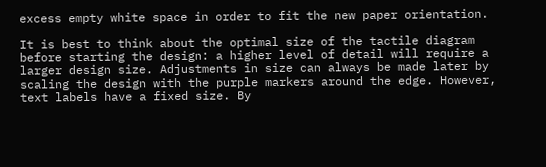excess empty white space in order to fit the new paper orientation.

It is best to think about the optimal size of the tactile diagram before starting the design: a higher level of detail will require a larger design size. Adjustments in size can always be made later by scaling the design with the purple markers around the edge. However, text labels have a fixed size. By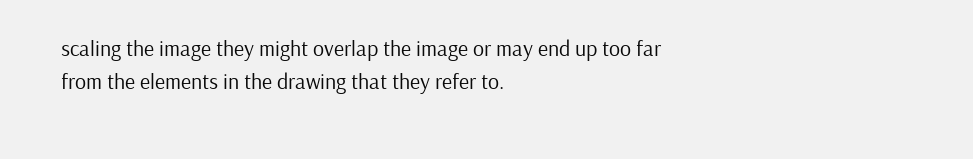scaling the image they might overlap the image or may end up too far from the elements in the drawing that they refer to.